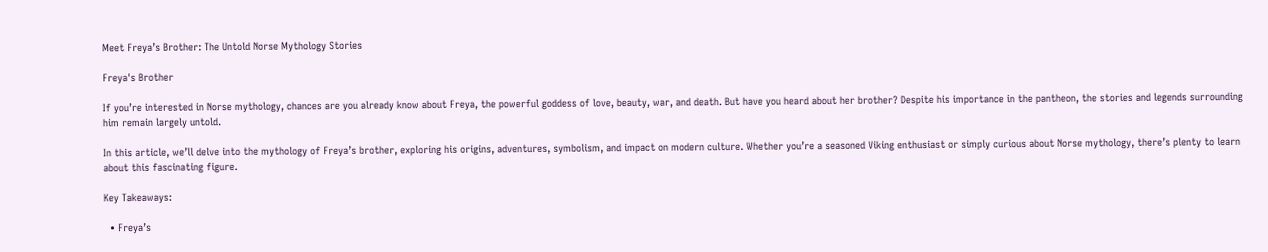Meet Freya’s Brother: The Untold Norse Mythology Stories

Freya's Brother

If you’re interested in Norse mythology, chances are you already know about Freya, the powerful goddess of love, beauty, war, and death. But have you heard about her brother? Despite his importance in the pantheon, the stories and legends surrounding him remain largely untold.

In this article, we’ll delve into the mythology of Freya’s brother, exploring his origins, adventures, symbolism, and impact on modern culture. Whether you’re a seasoned Viking enthusiast or simply curious about Norse mythology, there’s plenty to learn about this fascinating figure.

Key Takeaways:

  • Freya’s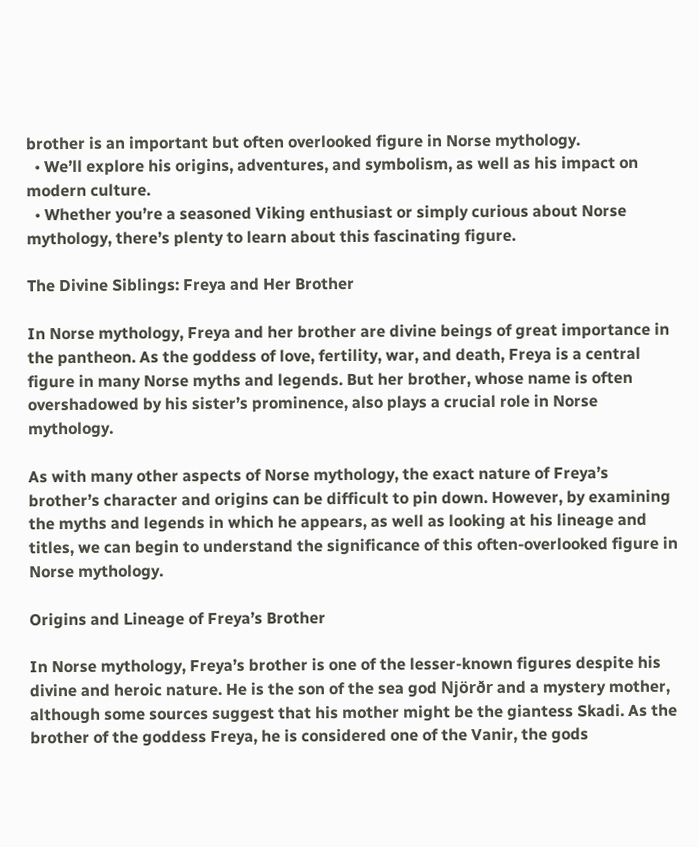brother is an important but often overlooked figure in Norse mythology.
  • We’ll explore his origins, adventures, and symbolism, as well as his impact on modern culture.
  • Whether you’re a seasoned Viking enthusiast or simply curious about Norse mythology, there’s plenty to learn about this fascinating figure.

The Divine Siblings: Freya and Her Brother

In Norse mythology, Freya and her brother are divine beings of great importance in the pantheon. As the goddess of love, fertility, war, and death, Freya is a central figure in many Norse myths and legends. But her brother, whose name is often overshadowed by his sister’s prominence, also plays a crucial role in Norse mythology.

As with many other aspects of Norse mythology, the exact nature of Freya’s brother’s character and origins can be difficult to pin down. However, by examining the myths and legends in which he appears, as well as looking at his lineage and titles, we can begin to understand the significance of this often-overlooked figure in Norse mythology.

Origins and Lineage of Freya’s Brother

In Norse mythology, Freya’s brother is one of the lesser-known figures despite his divine and heroic nature. He is the son of the sea god Njörðr and a mystery mother, although some sources suggest that his mother might be the giantess Skadi. As the brother of the goddess Freya, he is considered one of the Vanir, the gods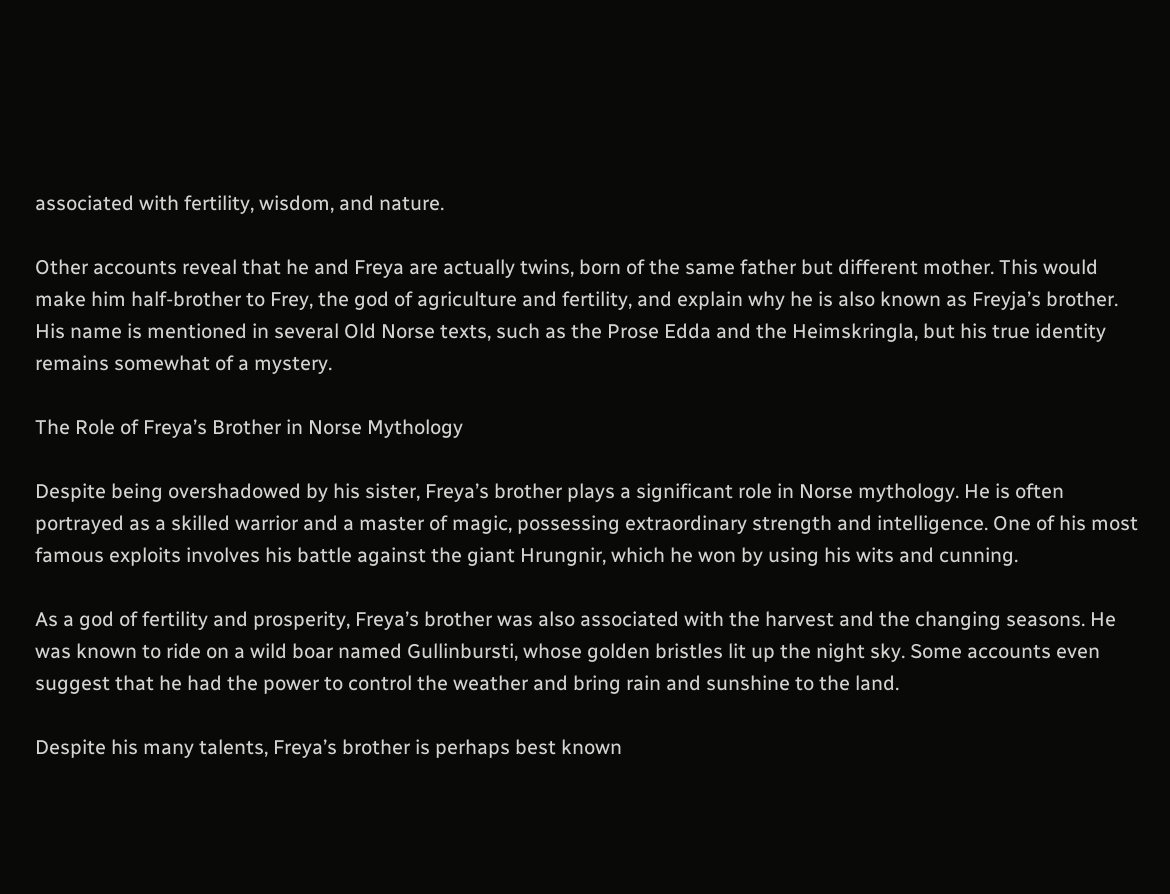associated with fertility, wisdom, and nature.

Other accounts reveal that he and Freya are actually twins, born of the same father but different mother. This would make him half-brother to Frey, the god of agriculture and fertility, and explain why he is also known as Freyja’s brother. His name is mentioned in several Old Norse texts, such as the Prose Edda and the Heimskringla, but his true identity remains somewhat of a mystery.

The Role of Freya’s Brother in Norse Mythology

Despite being overshadowed by his sister, Freya’s brother plays a significant role in Norse mythology. He is often portrayed as a skilled warrior and a master of magic, possessing extraordinary strength and intelligence. One of his most famous exploits involves his battle against the giant Hrungnir, which he won by using his wits and cunning.

As a god of fertility and prosperity, Freya’s brother was also associated with the harvest and the changing seasons. He was known to ride on a wild boar named Gullinbursti, whose golden bristles lit up the night sky. Some accounts even suggest that he had the power to control the weather and bring rain and sunshine to the land.

Despite his many talents, Freya’s brother is perhaps best known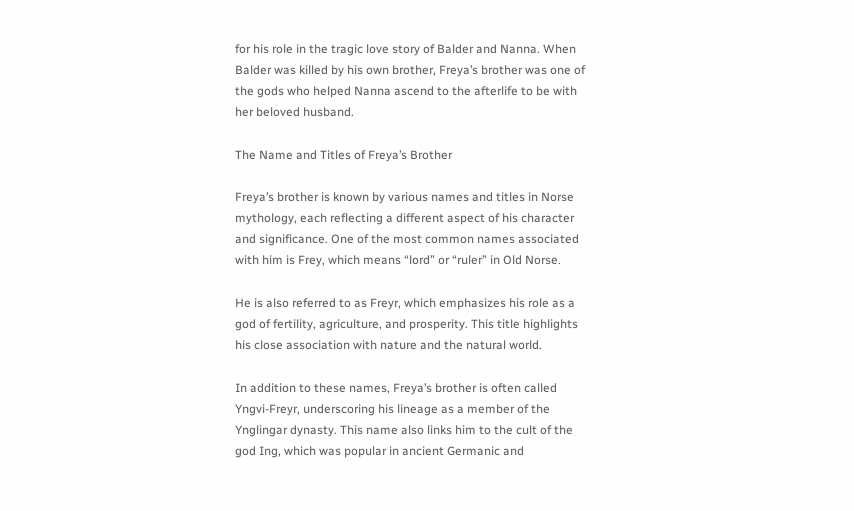for his role in the tragic love story of Balder and Nanna. When Balder was killed by his own brother, Freya’s brother was one of the gods who helped Nanna ascend to the afterlife to be with her beloved husband.

The Name and Titles of Freya’s Brother

Freya’s brother is known by various names and titles in Norse mythology, each reflecting a different aspect of his character and significance. One of the most common names associated with him is Frey, which means “lord” or “ruler” in Old Norse.

He is also referred to as Freyr, which emphasizes his role as a god of fertility, agriculture, and prosperity. This title highlights his close association with nature and the natural world.

In addition to these names, Freya’s brother is often called Yngvi-Freyr, underscoring his lineage as a member of the Ynglingar dynasty. This name also links him to the cult of the god Ing, which was popular in ancient Germanic and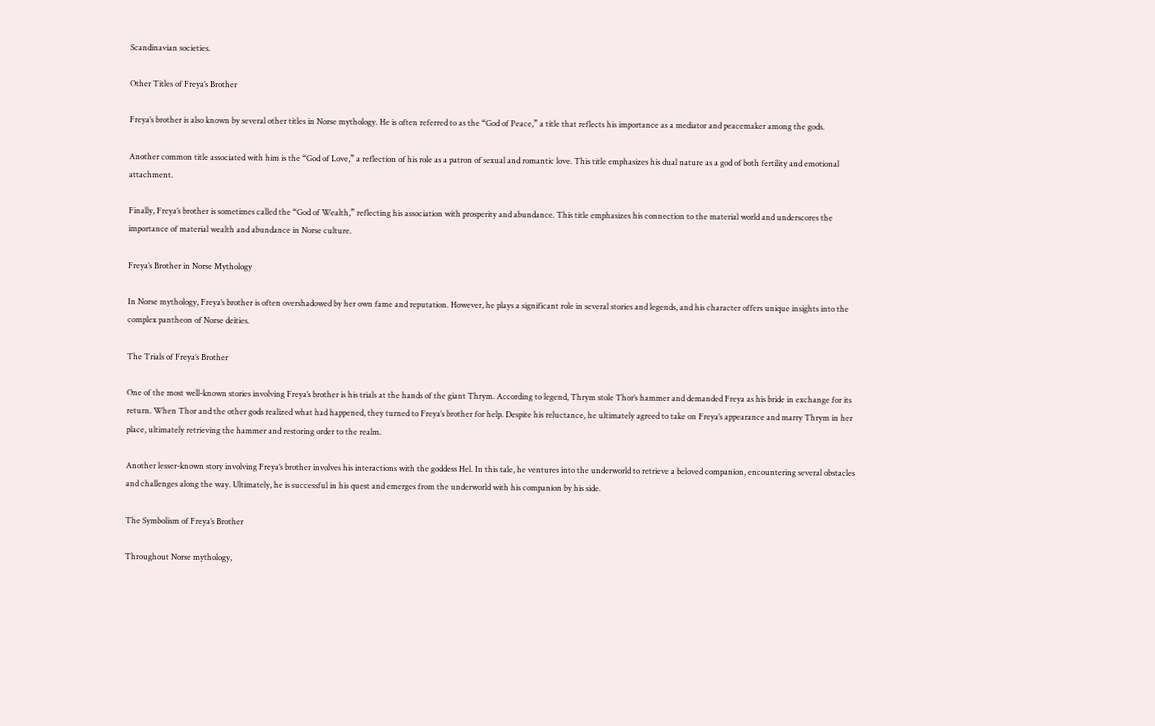Scandinavian societies.

Other Titles of Freya’s Brother

Freya’s brother is also known by several other titles in Norse mythology. He is often referred to as the “God of Peace,” a title that reflects his importance as a mediator and peacemaker among the gods.

Another common title associated with him is the “God of Love,” a reflection of his role as a patron of sexual and romantic love. This title emphasizes his dual nature as a god of both fertility and emotional attachment.

Finally, Freya’s brother is sometimes called the “God of Wealth,” reflecting his association with prosperity and abundance. This title emphasizes his connection to the material world and underscores the importance of material wealth and abundance in Norse culture.

Freya’s Brother in Norse Mythology

In Norse mythology, Freya’s brother is often overshadowed by her own fame and reputation. However, he plays a significant role in several stories and legends, and his character offers unique insights into the complex pantheon of Norse deities.

The Trials of Freya’s Brother

One of the most well-known stories involving Freya’s brother is his trials at the hands of the giant Thrym. According to legend, Thrym stole Thor’s hammer and demanded Freya as his bride in exchange for its return. When Thor and the other gods realized what had happened, they turned to Freya’s brother for help. Despite his reluctance, he ultimately agreed to take on Freya’s appearance and marry Thrym in her place, ultimately retrieving the hammer and restoring order to the realm.

Another lesser-known story involving Freya’s brother involves his interactions with the goddess Hel. In this tale, he ventures into the underworld to retrieve a beloved companion, encountering several obstacles and challenges along the way. Ultimately, he is successful in his quest and emerges from the underworld with his companion by his side.

The Symbolism of Freya’s Brother

Throughout Norse mythology,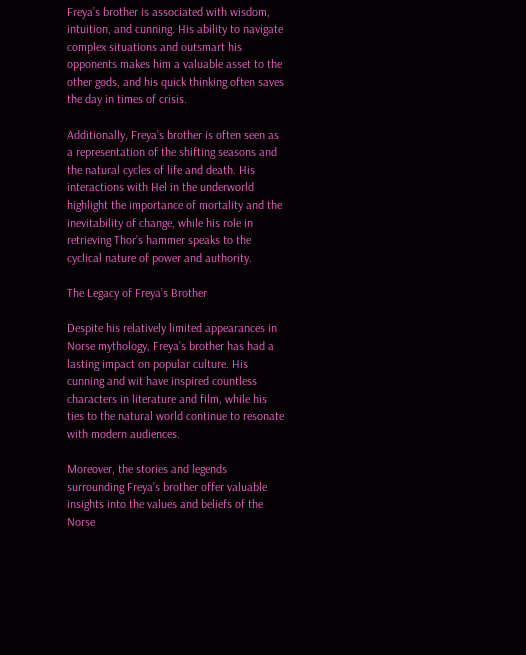Freya’s brother is associated with wisdom, intuition, and cunning. His ability to navigate complex situations and outsmart his opponents makes him a valuable asset to the other gods, and his quick thinking often saves the day in times of crisis.

Additionally, Freya’s brother is often seen as a representation of the shifting seasons and the natural cycles of life and death. His interactions with Hel in the underworld highlight the importance of mortality and the inevitability of change, while his role in retrieving Thor’s hammer speaks to the cyclical nature of power and authority.

The Legacy of Freya’s Brother

Despite his relatively limited appearances in Norse mythology, Freya’s brother has had a lasting impact on popular culture. His cunning and wit have inspired countless characters in literature and film, while his ties to the natural world continue to resonate with modern audiences.

Moreover, the stories and legends surrounding Freya’s brother offer valuable insights into the values and beliefs of the Norse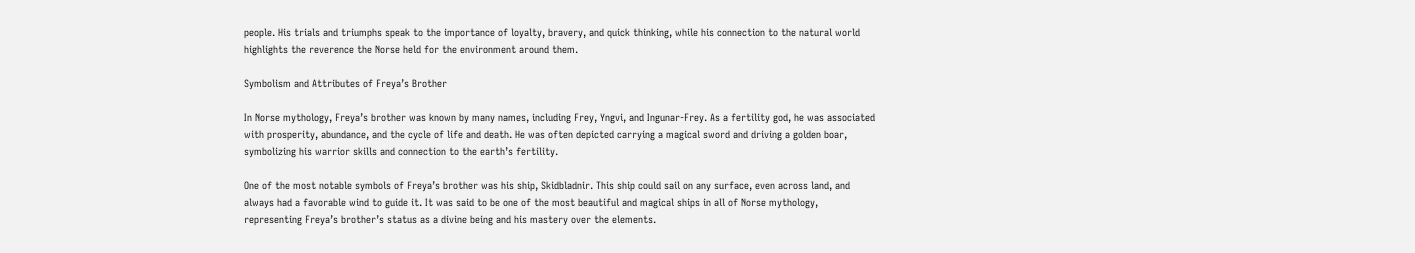people. His trials and triumphs speak to the importance of loyalty, bravery, and quick thinking, while his connection to the natural world highlights the reverence the Norse held for the environment around them.

Symbolism and Attributes of Freya’s Brother

In Norse mythology, Freya’s brother was known by many names, including Frey, Yngvi, and Ingunar-Frey. As a fertility god, he was associated with prosperity, abundance, and the cycle of life and death. He was often depicted carrying a magical sword and driving a golden boar, symbolizing his warrior skills and connection to the earth’s fertility.

One of the most notable symbols of Freya’s brother was his ship, Skidbladnir. This ship could sail on any surface, even across land, and always had a favorable wind to guide it. It was said to be one of the most beautiful and magical ships in all of Norse mythology, representing Freya’s brother’s status as a divine being and his mastery over the elements.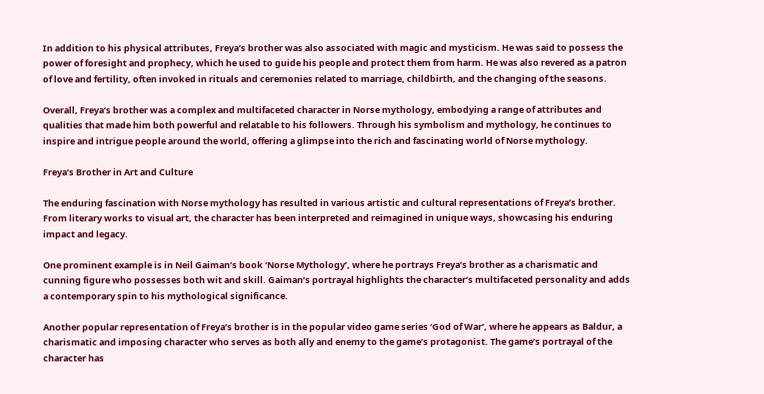In addition to his physical attributes, Freya’s brother was also associated with magic and mysticism. He was said to possess the power of foresight and prophecy, which he used to guide his people and protect them from harm. He was also revered as a patron of love and fertility, often invoked in rituals and ceremonies related to marriage, childbirth, and the changing of the seasons.

Overall, Freya’s brother was a complex and multifaceted character in Norse mythology, embodying a range of attributes and qualities that made him both powerful and relatable to his followers. Through his symbolism and mythology, he continues to inspire and intrigue people around the world, offering a glimpse into the rich and fascinating world of Norse mythology.

Freya’s Brother in Art and Culture

The enduring fascination with Norse mythology has resulted in various artistic and cultural representations of Freya’s brother. From literary works to visual art, the character has been interpreted and reimagined in unique ways, showcasing his enduring impact and legacy.

One prominent example is in Neil Gaiman’s book ‘Norse Mythology’, where he portrays Freya’s brother as a charismatic and cunning figure who possesses both wit and skill. Gaiman’s portrayal highlights the character’s multifaceted personality and adds a contemporary spin to his mythological significance.

Another popular representation of Freya’s brother is in the popular video game series ‘God of War’, where he appears as Baldur, a charismatic and imposing character who serves as both ally and enemy to the game’s protagonist. The game’s portrayal of the character has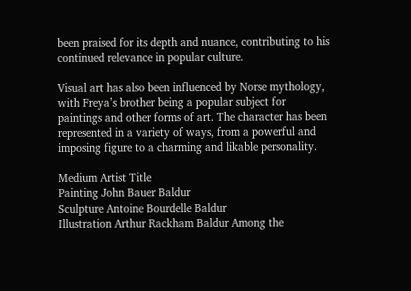been praised for its depth and nuance, contributing to his continued relevance in popular culture.

Visual art has also been influenced by Norse mythology, with Freya’s brother being a popular subject for paintings and other forms of art. The character has been represented in a variety of ways, from a powerful and imposing figure to a charming and likable personality.

Medium Artist Title
Painting John Bauer Baldur
Sculpture Antoine Bourdelle Baldur
Illustration Arthur Rackham Baldur Among the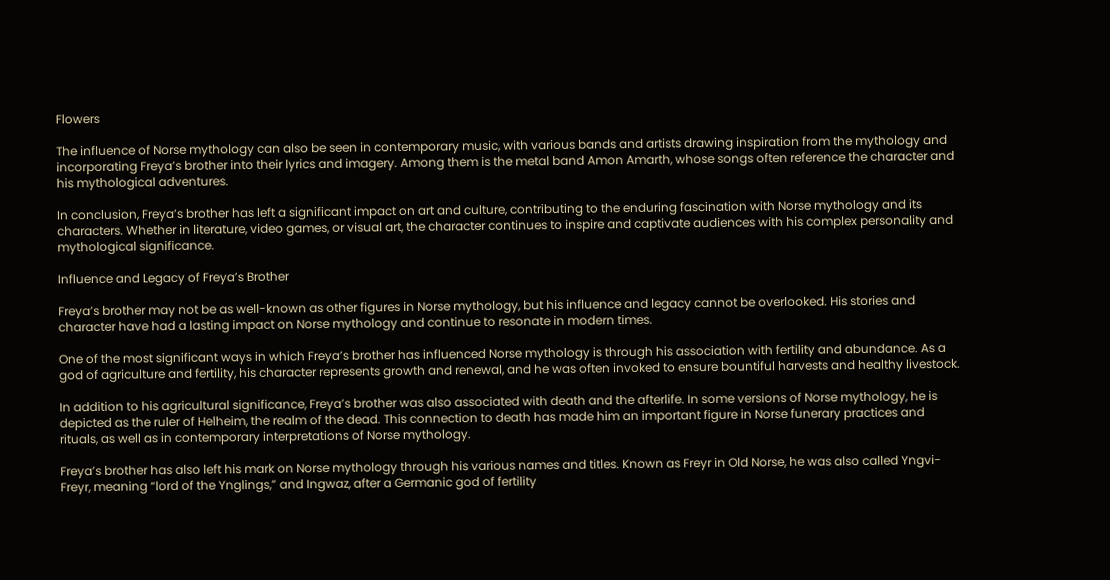Flowers

The influence of Norse mythology can also be seen in contemporary music, with various bands and artists drawing inspiration from the mythology and incorporating Freya’s brother into their lyrics and imagery. Among them is the metal band Amon Amarth, whose songs often reference the character and his mythological adventures.

In conclusion, Freya’s brother has left a significant impact on art and culture, contributing to the enduring fascination with Norse mythology and its characters. Whether in literature, video games, or visual art, the character continues to inspire and captivate audiences with his complex personality and mythological significance.

Influence and Legacy of Freya’s Brother

Freya’s brother may not be as well-known as other figures in Norse mythology, but his influence and legacy cannot be overlooked. His stories and character have had a lasting impact on Norse mythology and continue to resonate in modern times.

One of the most significant ways in which Freya’s brother has influenced Norse mythology is through his association with fertility and abundance. As a god of agriculture and fertility, his character represents growth and renewal, and he was often invoked to ensure bountiful harvests and healthy livestock.

In addition to his agricultural significance, Freya’s brother was also associated with death and the afterlife. In some versions of Norse mythology, he is depicted as the ruler of Helheim, the realm of the dead. This connection to death has made him an important figure in Norse funerary practices and rituals, as well as in contemporary interpretations of Norse mythology.

Freya’s brother has also left his mark on Norse mythology through his various names and titles. Known as Freyr in Old Norse, he was also called Yngvi-Freyr, meaning “lord of the Ynglings,” and Ingwaz, after a Germanic god of fertility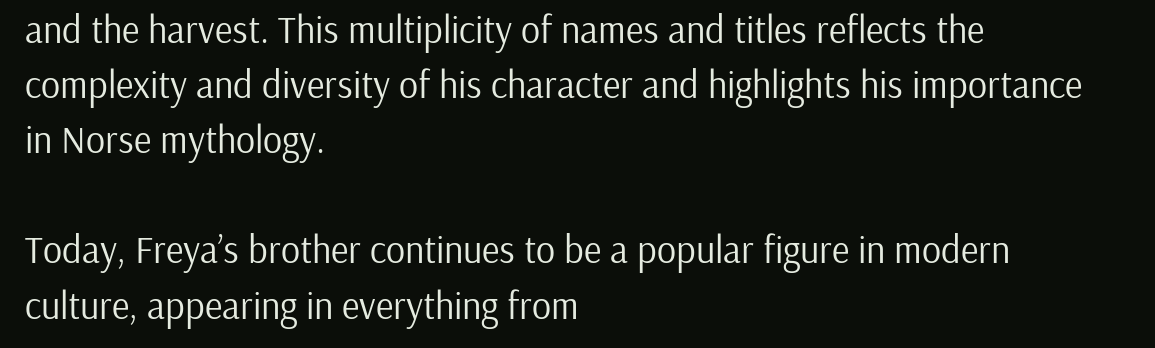and the harvest. This multiplicity of names and titles reflects the complexity and diversity of his character and highlights his importance in Norse mythology.

Today, Freya’s brother continues to be a popular figure in modern culture, appearing in everything from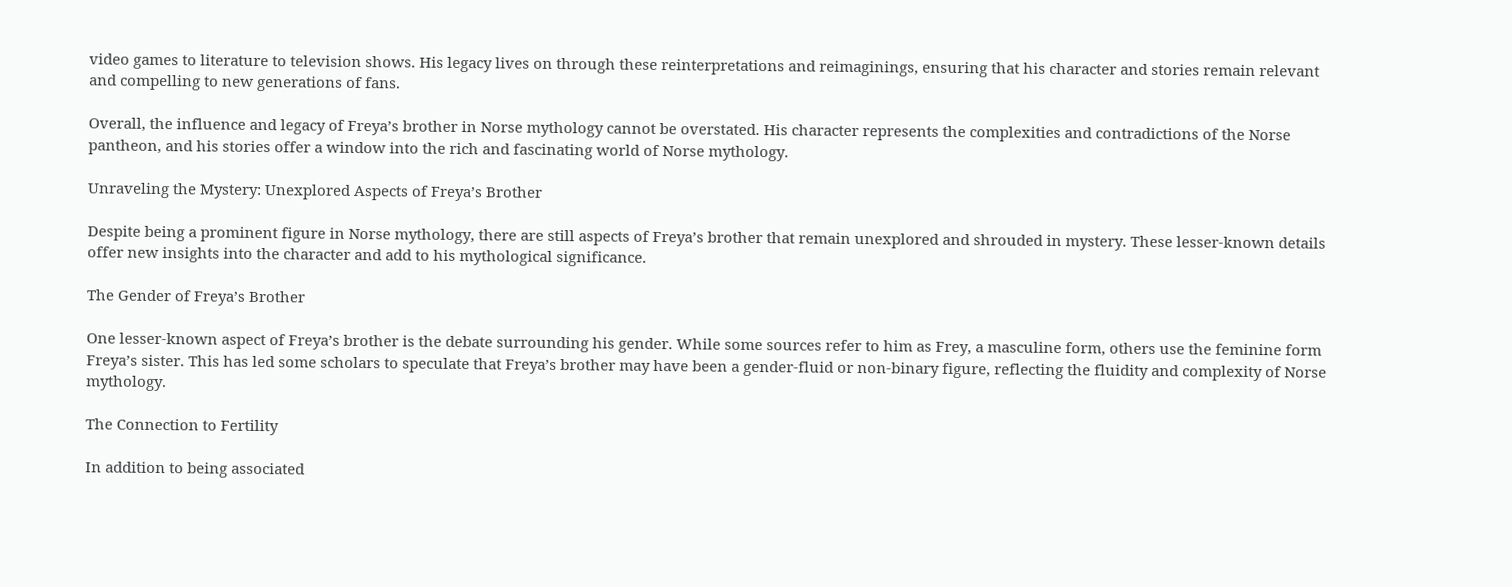video games to literature to television shows. His legacy lives on through these reinterpretations and reimaginings, ensuring that his character and stories remain relevant and compelling to new generations of fans.

Overall, the influence and legacy of Freya’s brother in Norse mythology cannot be overstated. His character represents the complexities and contradictions of the Norse pantheon, and his stories offer a window into the rich and fascinating world of Norse mythology.

Unraveling the Mystery: Unexplored Aspects of Freya’s Brother

Despite being a prominent figure in Norse mythology, there are still aspects of Freya’s brother that remain unexplored and shrouded in mystery. These lesser-known details offer new insights into the character and add to his mythological significance.

The Gender of Freya’s Brother

One lesser-known aspect of Freya’s brother is the debate surrounding his gender. While some sources refer to him as Frey, a masculine form, others use the feminine form Freya’s sister. This has led some scholars to speculate that Freya’s brother may have been a gender-fluid or non-binary figure, reflecting the fluidity and complexity of Norse mythology.

The Connection to Fertility

In addition to being associated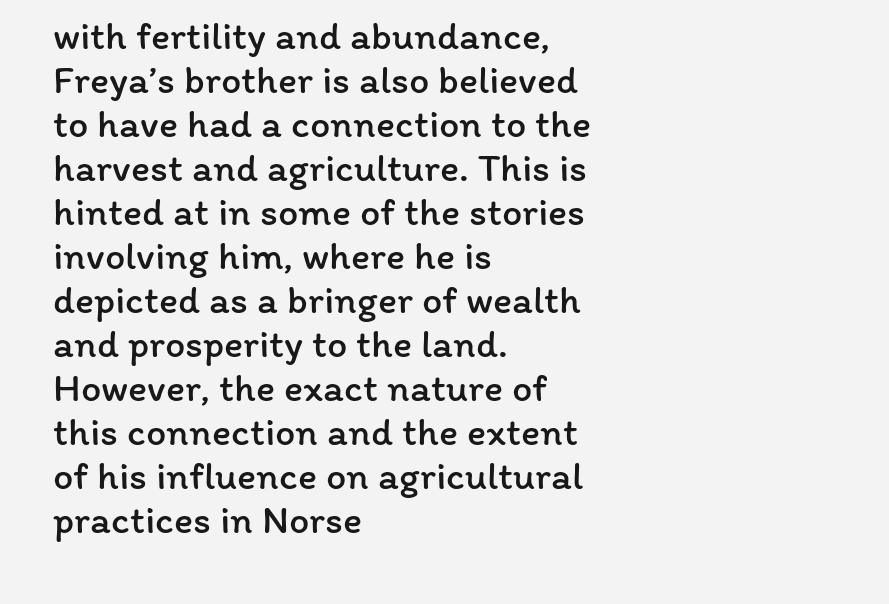with fertility and abundance, Freya’s brother is also believed to have had a connection to the harvest and agriculture. This is hinted at in some of the stories involving him, where he is depicted as a bringer of wealth and prosperity to the land. However, the exact nature of this connection and the extent of his influence on agricultural practices in Norse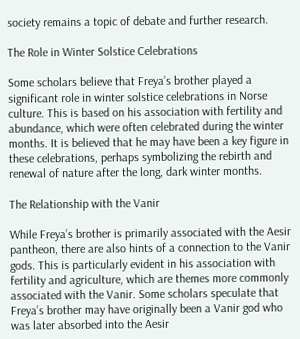society remains a topic of debate and further research.

The Role in Winter Solstice Celebrations

Some scholars believe that Freya’s brother played a significant role in winter solstice celebrations in Norse culture. This is based on his association with fertility and abundance, which were often celebrated during the winter months. It is believed that he may have been a key figure in these celebrations, perhaps symbolizing the rebirth and renewal of nature after the long, dark winter months.

The Relationship with the Vanir

While Freya’s brother is primarily associated with the Aesir pantheon, there are also hints of a connection to the Vanir gods. This is particularly evident in his association with fertility and agriculture, which are themes more commonly associated with the Vanir. Some scholars speculate that Freya’s brother may have originally been a Vanir god who was later absorbed into the Aesir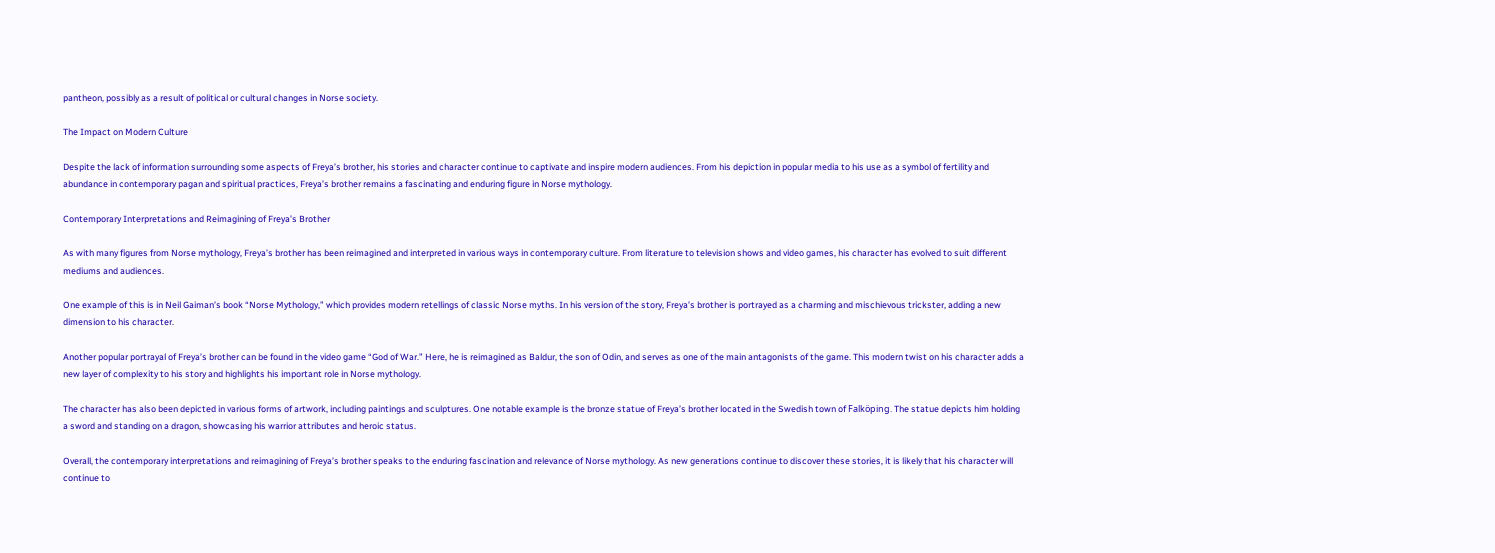pantheon, possibly as a result of political or cultural changes in Norse society.

The Impact on Modern Culture

Despite the lack of information surrounding some aspects of Freya’s brother, his stories and character continue to captivate and inspire modern audiences. From his depiction in popular media to his use as a symbol of fertility and abundance in contemporary pagan and spiritual practices, Freya’s brother remains a fascinating and enduring figure in Norse mythology.

Contemporary Interpretations and Reimagining of Freya’s Brother

As with many figures from Norse mythology, Freya’s brother has been reimagined and interpreted in various ways in contemporary culture. From literature to television shows and video games, his character has evolved to suit different mediums and audiences.

One example of this is in Neil Gaiman’s book “Norse Mythology,” which provides modern retellings of classic Norse myths. In his version of the story, Freya’s brother is portrayed as a charming and mischievous trickster, adding a new dimension to his character.

Another popular portrayal of Freya’s brother can be found in the video game “God of War.” Here, he is reimagined as Baldur, the son of Odin, and serves as one of the main antagonists of the game. This modern twist on his character adds a new layer of complexity to his story and highlights his important role in Norse mythology.

The character has also been depicted in various forms of artwork, including paintings and sculptures. One notable example is the bronze statue of Freya’s brother located in the Swedish town of Falköping. The statue depicts him holding a sword and standing on a dragon, showcasing his warrior attributes and heroic status.

Overall, the contemporary interpretations and reimagining of Freya’s brother speaks to the enduring fascination and relevance of Norse mythology. As new generations continue to discover these stories, it is likely that his character will continue to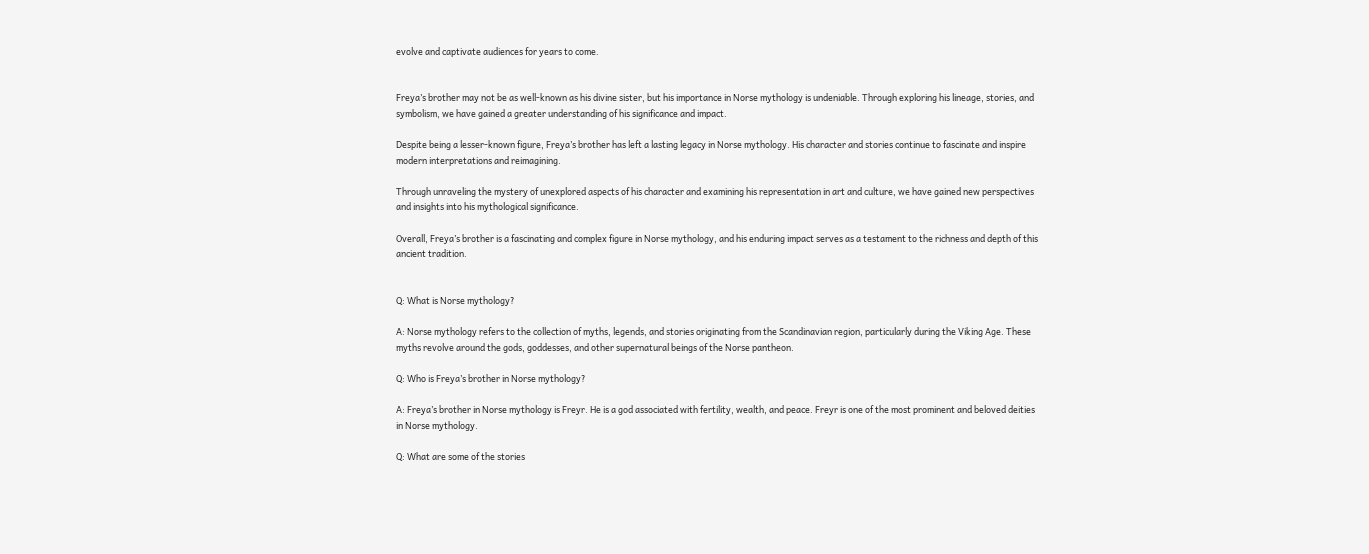evolve and captivate audiences for years to come.


Freya’s brother may not be as well-known as his divine sister, but his importance in Norse mythology is undeniable. Through exploring his lineage, stories, and symbolism, we have gained a greater understanding of his significance and impact.

Despite being a lesser-known figure, Freya’s brother has left a lasting legacy in Norse mythology. His character and stories continue to fascinate and inspire modern interpretations and reimagining.

Through unraveling the mystery of unexplored aspects of his character and examining his representation in art and culture, we have gained new perspectives and insights into his mythological significance.

Overall, Freya’s brother is a fascinating and complex figure in Norse mythology, and his enduring impact serves as a testament to the richness and depth of this ancient tradition.


Q: What is Norse mythology?

A: Norse mythology refers to the collection of myths, legends, and stories originating from the Scandinavian region, particularly during the Viking Age. These myths revolve around the gods, goddesses, and other supernatural beings of the Norse pantheon.

Q: Who is Freya’s brother in Norse mythology?

A: Freya’s brother in Norse mythology is Freyr. He is a god associated with fertility, wealth, and peace. Freyr is one of the most prominent and beloved deities in Norse mythology.

Q: What are some of the stories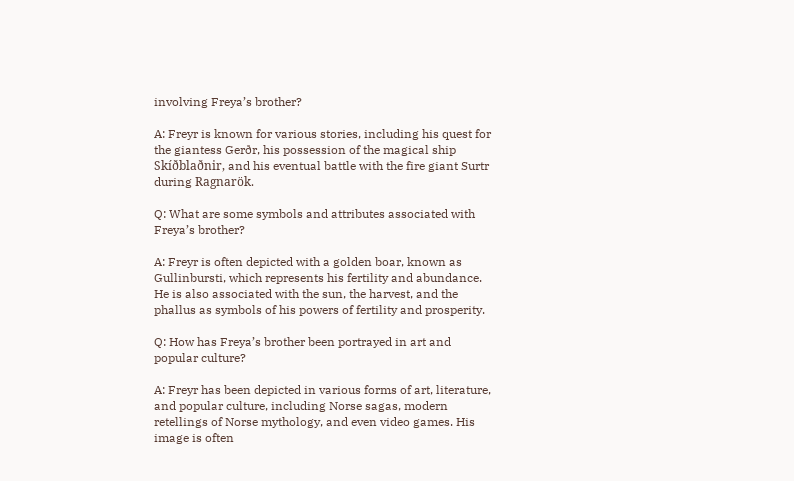involving Freya’s brother?

A: Freyr is known for various stories, including his quest for the giantess Gerðr, his possession of the magical ship Skíðblaðnir, and his eventual battle with the fire giant Surtr during Ragnarök.

Q: What are some symbols and attributes associated with Freya’s brother?

A: Freyr is often depicted with a golden boar, known as Gullinbursti, which represents his fertility and abundance. He is also associated with the sun, the harvest, and the phallus as symbols of his powers of fertility and prosperity.

Q: How has Freya’s brother been portrayed in art and popular culture?

A: Freyr has been depicted in various forms of art, literature, and popular culture, including Norse sagas, modern retellings of Norse mythology, and even video games. His image is often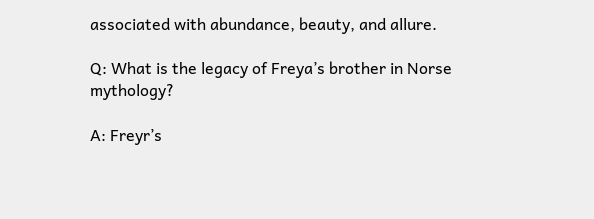associated with abundance, beauty, and allure.

Q: What is the legacy of Freya’s brother in Norse mythology?

A: Freyr’s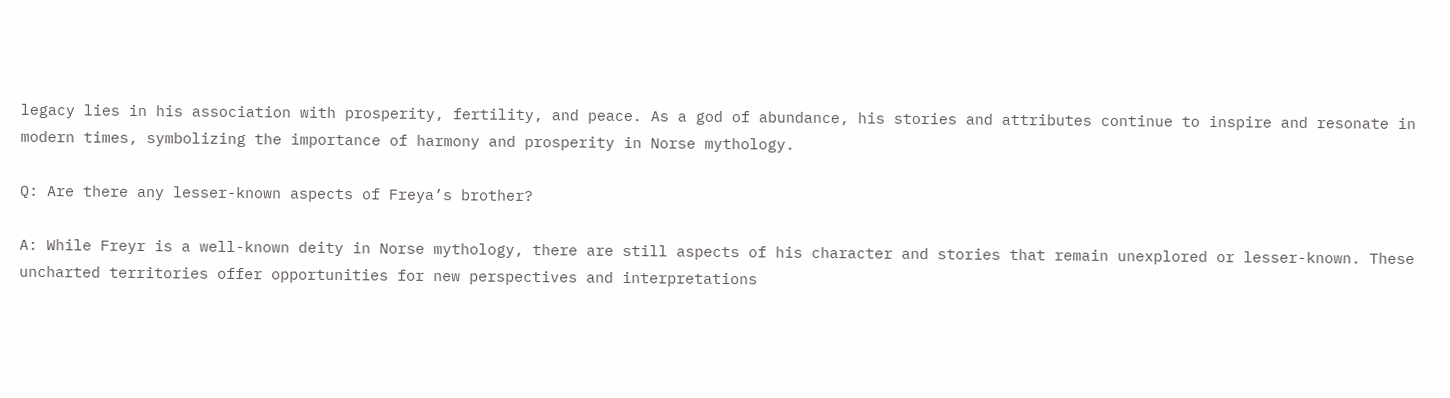legacy lies in his association with prosperity, fertility, and peace. As a god of abundance, his stories and attributes continue to inspire and resonate in modern times, symbolizing the importance of harmony and prosperity in Norse mythology.

Q: Are there any lesser-known aspects of Freya’s brother?

A: While Freyr is a well-known deity in Norse mythology, there are still aspects of his character and stories that remain unexplored or lesser-known. These uncharted territories offer opportunities for new perspectives and interpretations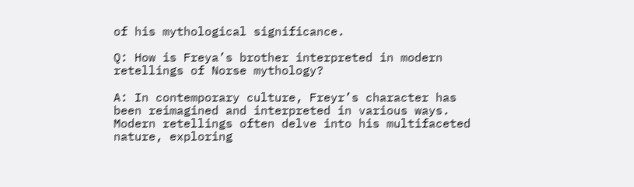of his mythological significance.

Q: How is Freya’s brother interpreted in modern retellings of Norse mythology?

A: In contemporary culture, Freyr’s character has been reimagined and interpreted in various ways. Modern retellings often delve into his multifaceted nature, exploring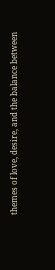themes of love, desire, and the balance between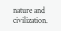nature and civilization.